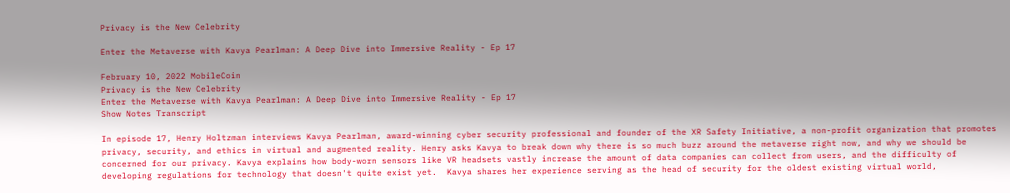Privacy is the New Celebrity

Enter the Metaverse with Kavya Pearlman: A Deep Dive into Immersive Reality - Ep 17

February 10, 2022 MobileCoin
Privacy is the New Celebrity
Enter the Metaverse with Kavya Pearlman: A Deep Dive into Immersive Reality - Ep 17
Show Notes Transcript

In episode 17, Henry Holtzman interviews Kavya Pearlman, award-winning cyber security professional and founder of the XR Safety Initiative, a non-profit organization that promotes privacy, security, and ethics in virtual and augmented reality. Henry asks Kavya to break down why there is so much buzz around the metaverse right now, and why we should be concerned for our privacy. Kavya explains how body-worn sensors like VR headsets vastly increase the amount of data companies can collect from users, and the difficulty of developing regulations for technology that doesn't quite exist yet.  Kavya shares her experience serving as the head of security for the oldest existing virtual world,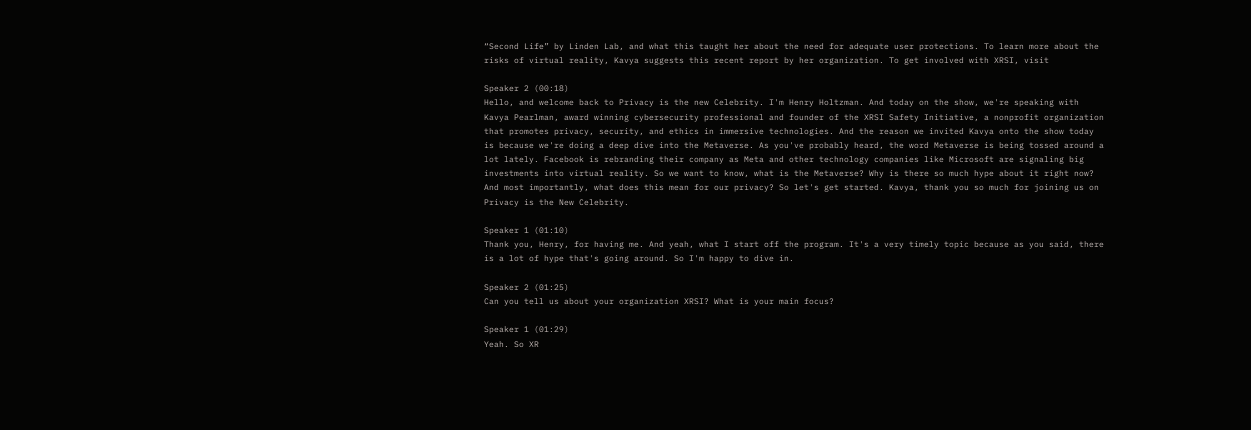“Second Life” by Linden Lab, and what this taught her about the need for adequate user protections. To learn more about the risks of virtual reality, Kavya suggests this recent report by her organization. To get involved with XRSI, visit

Speaker 2 (00:18)
Hello, and welcome back to Privacy is the new Celebrity. I'm Henry Holtzman. And today on the show, we're speaking with Kavya Pearlman, award winning cybersecurity professional and founder of the XRSI Safety Initiative, a nonprofit organization that promotes privacy, security, and ethics in immersive technologies. And the reason we invited Kavya onto the show today is because we're doing a deep dive into the Metaverse. As you've probably heard, the word Metaverse is being tossed around a lot lately. Facebook is rebranding their company as Meta and other technology companies like Microsoft are signaling big investments into virtual reality. So we want to know, what is the Metaverse? Why is there so much hype about it right now? And most importantly, what does this mean for our privacy? So let's get started. Kavya, thank you so much for joining us on Privacy is the New Celebrity.

Speaker 1 (01:10)
Thank you, Henry, for having me. And yeah, what I start off the program. It's a very timely topic because as you said, there is a lot of hype that's going around. So I'm happy to dive in.

Speaker 2 (01:25)
Can you tell us about your organization XRSI? What is your main focus?

Speaker 1 (01:29)
Yeah. So XR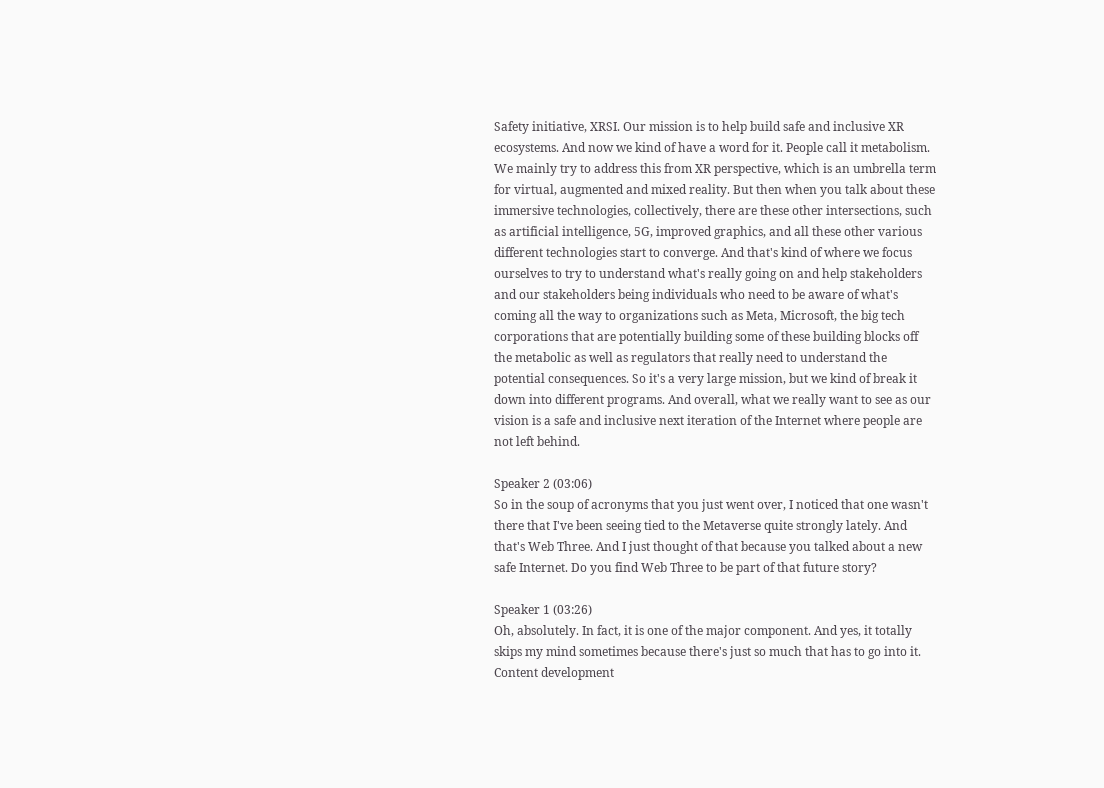Safety initiative, XRSI. Our mission is to help build safe and inclusive XR ecosystems. And now we kind of have a word for it. People call it metabolism. We mainly try to address this from XR perspective, which is an umbrella term for virtual, augmented and mixed reality. But then when you talk about these immersive technologies, collectively, there are these other intersections, such as artificial intelligence, 5G, improved graphics, and all these other various different technologies start to converge. And that's kind of where we focus ourselves to try to understand what's really going on and help stakeholders and our stakeholders being individuals who need to be aware of what's coming all the way to organizations such as Meta, Microsoft, the big tech corporations that are potentially building some of these building blocks off the metabolic as well as regulators that really need to understand the potential consequences. So it's a very large mission, but we kind of break it down into different programs. And overall, what we really want to see as our vision is a safe and inclusive next iteration of the Internet where people are not left behind.

Speaker 2 (03:06)
So in the soup of acronyms that you just went over, I noticed that one wasn't there that I've been seeing tied to the Metaverse quite strongly lately. And that's Web Three. And I just thought of that because you talked about a new safe Internet. Do you find Web Three to be part of that future story?

Speaker 1 (03:26)
Oh, absolutely. In fact, it is one of the major component. And yes, it totally skips my mind sometimes because there's just so much that has to go into it. Content development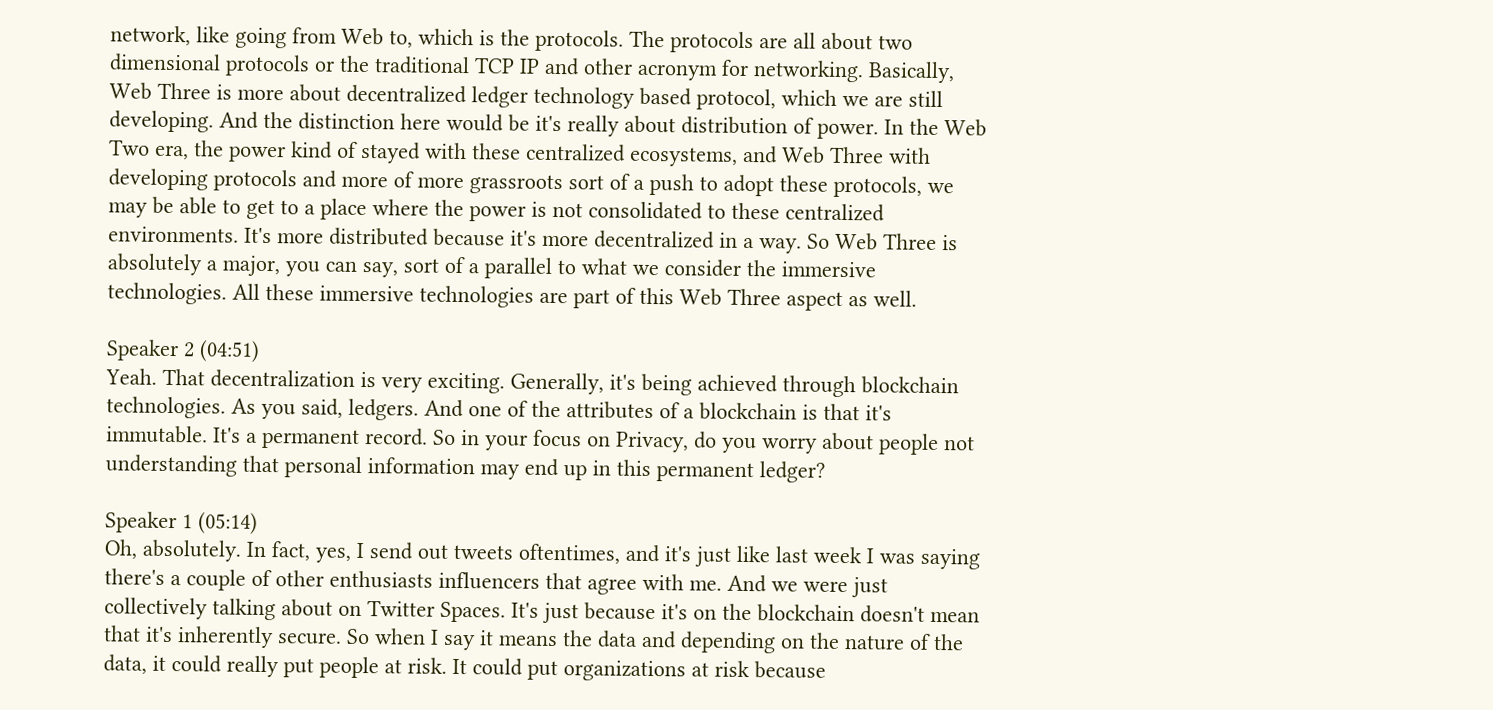network, like going from Web to, which is the protocols. The protocols are all about two dimensional protocols or the traditional TCP IP and other acronym for networking. Basically, Web Three is more about decentralized ledger technology based protocol, which we are still developing. And the distinction here would be it's really about distribution of power. In the Web Two era, the power kind of stayed with these centralized ecosystems, and Web Three with developing protocols and more of more grassroots sort of a push to adopt these protocols, we may be able to get to a place where the power is not consolidated to these centralized environments. It's more distributed because it's more decentralized in a way. So Web Three is absolutely a major, you can say, sort of a parallel to what we consider the immersive technologies. All these immersive technologies are part of this Web Three aspect as well.

Speaker 2 (04:51)
Yeah. That decentralization is very exciting. Generally, it's being achieved through blockchain technologies. As you said, ledgers. And one of the attributes of a blockchain is that it's immutable. It's a permanent record. So in your focus on Privacy, do you worry about people not understanding that personal information may end up in this permanent ledger?

Speaker 1 (05:14)
Oh, absolutely. In fact, yes, I send out tweets oftentimes, and it's just like last week I was saying there's a couple of other enthusiasts influencers that agree with me. And we were just collectively talking about on Twitter Spaces. It's just because it's on the blockchain doesn't mean that it's inherently secure. So when I say it means the data and depending on the nature of the data, it could really put people at risk. It could put organizations at risk because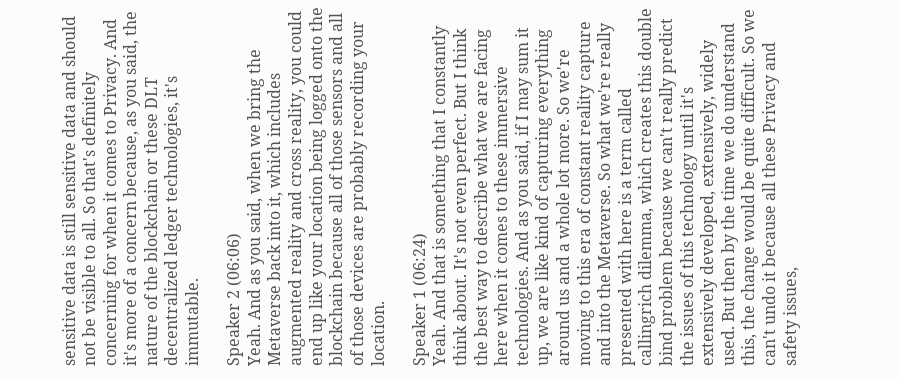sensitive data is still sensitive data and should not be visible to all. So that's definitely concerning for when it comes to Privacy. And it's more of a concern because, as you said, the nature of the blockchain or these DLT decentralized ledger technologies, it's immutable.

Speaker 2 (06:06)
Yeah. And as you said, when we bring the Metaverse back into it, which includes augmented reality and cross reality, you could end up like your location being logged onto the blockchain because all of those sensors and all of those devices are probably recording your location.

Speaker 1 (06:24)
Yeah. And that is something that I constantly think about. It's not even perfect. But I think the best way to describe what we are facing here when it comes to these immersive technologies. And as you said, if I may sum it up, we are like kind of capturing everything around us and a whole lot more. So we're moving to this era of constant reality capture and into the Metaverse. So what we're really presented with here is a term called callingrich dilemma, which creates this double bind problem because we can't really predict the issues of this technology until it's extensively developed, extensively, widely used. But then by the time we do understand this, the change would be quite difficult. So we can't undo it because all these Privacy and safety issues,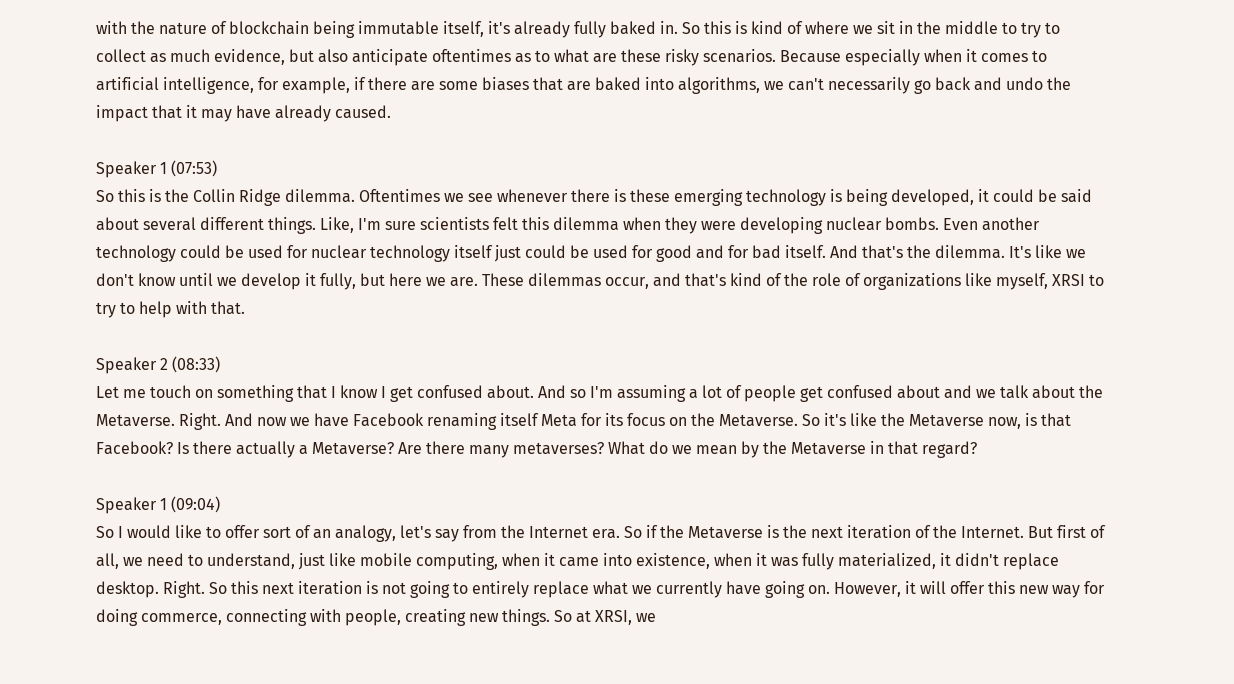with the nature of blockchain being immutable itself, it's already fully baked in. So this is kind of where we sit in the middle to try to collect as much evidence, but also anticipate oftentimes as to what are these risky scenarios. Because especially when it comes to artificial intelligence, for example, if there are some biases that are baked into algorithms, we can't necessarily go back and undo the impact that it may have already caused.

Speaker 1 (07:53)
So this is the Collin Ridge dilemma. Oftentimes we see whenever there is these emerging technology is being developed, it could be said about several different things. Like, I'm sure scientists felt this dilemma when they were developing nuclear bombs. Even another technology could be used for nuclear technology itself just could be used for good and for bad itself. And that's the dilemma. It's like we don't know until we develop it fully, but here we are. These dilemmas occur, and that's kind of the role of organizations like myself, XRSI to try to help with that.

Speaker 2 (08:33)
Let me touch on something that I know I get confused about. And so I'm assuming a lot of people get confused about and we talk about the Metaverse. Right. And now we have Facebook renaming itself Meta for its focus on the Metaverse. So it's like the Metaverse now, is that Facebook? Is there actually a Metaverse? Are there many metaverses? What do we mean by the Metaverse in that regard?

Speaker 1 (09:04)
So I would like to offer sort of an analogy, let's say from the Internet era. So if the Metaverse is the next iteration of the Internet. But first of all, we need to understand, just like mobile computing, when it came into existence, when it was fully materialized, it didn't replace desktop. Right. So this next iteration is not going to entirely replace what we currently have going on. However, it will offer this new way for doing commerce, connecting with people, creating new things. So at XRSI, we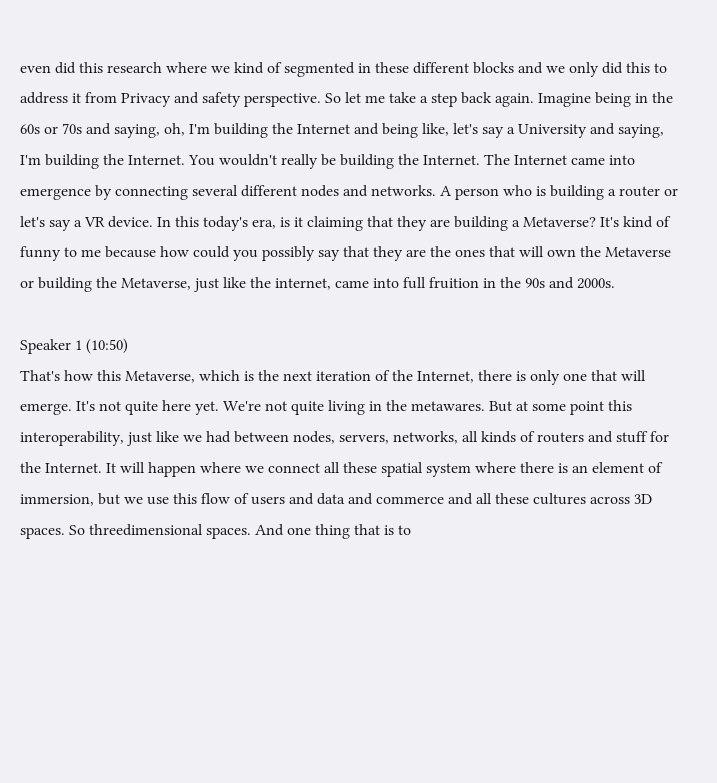even did this research where we kind of segmented in these different blocks and we only did this to address it from Privacy and safety perspective. So let me take a step back again. Imagine being in the 60s or 70s and saying, oh, I'm building the Internet and being like, let's say a University and saying, I'm building the Internet. You wouldn't really be building the Internet. The Internet came into emergence by connecting several different nodes and networks. A person who is building a router or let's say a VR device. In this today's era, is it claiming that they are building a Metaverse? It's kind of funny to me because how could you possibly say that they are the ones that will own the Metaverse or building the Metaverse, just like the internet, came into full fruition in the 90s and 2000s.

Speaker 1 (10:50)
That's how this Metaverse, which is the next iteration of the Internet, there is only one that will emerge. It's not quite here yet. We're not quite living in the metawares. But at some point this interoperability, just like we had between nodes, servers, networks, all kinds of routers and stuff for the Internet. It will happen where we connect all these spatial system where there is an element of immersion, but we use this flow of users and data and commerce and all these cultures across 3D spaces. So threedimensional spaces. And one thing that is to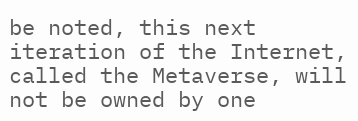be noted, this next iteration of the Internet, called the Metaverse, will not be owned by one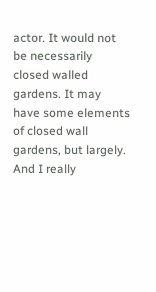actor. It would not be necessarily closed walled gardens. It may have some elements of closed wall gardens, but largely. And I really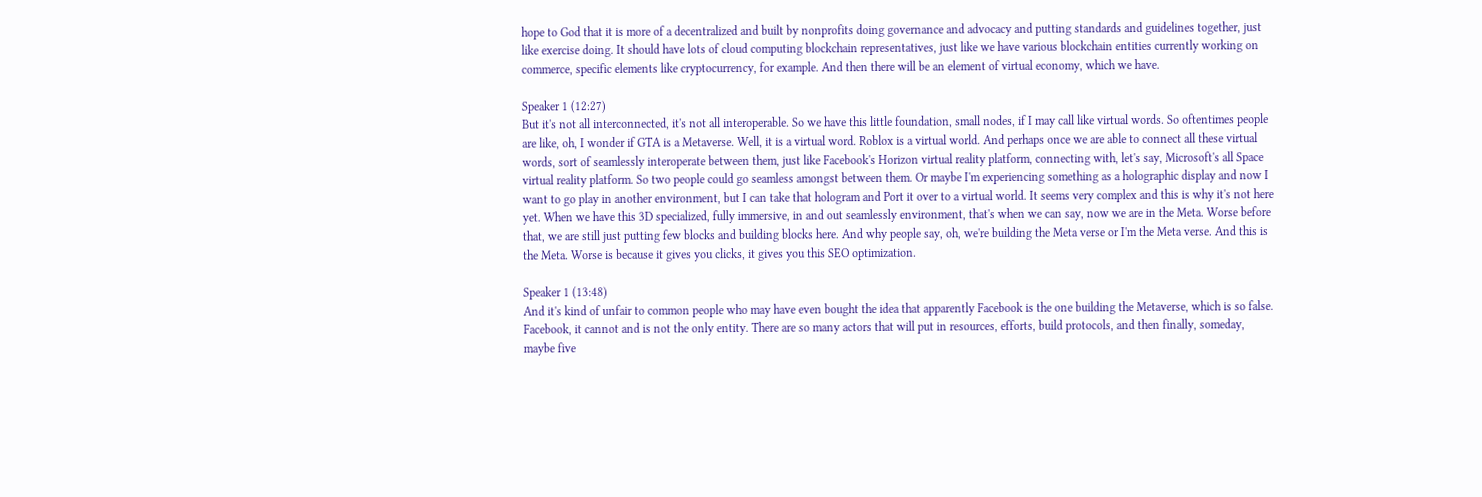hope to God that it is more of a decentralized and built by nonprofits doing governance and advocacy and putting standards and guidelines together, just like exercise doing. It should have lots of cloud computing blockchain representatives, just like we have various blockchain entities currently working on commerce, specific elements like cryptocurrency, for example. And then there will be an element of virtual economy, which we have.

Speaker 1 (12:27)
But it's not all interconnected, it's not all interoperable. So we have this little foundation, small nodes, if I may call like virtual words. So oftentimes people are like, oh, I wonder if GTA is a Metaverse. Well, it is a virtual word. Roblox is a virtual world. And perhaps once we are able to connect all these virtual words, sort of seamlessly interoperate between them, just like Facebook's Horizon virtual reality platform, connecting with, let's say, Microsoft's all Space virtual reality platform. So two people could go seamless amongst between them. Or maybe I'm experiencing something as a holographic display and now I want to go play in another environment, but I can take that hologram and Port it over to a virtual world. It seems very complex and this is why it's not here yet. When we have this 3D specialized, fully immersive, in and out seamlessly environment, that's when we can say, now we are in the Meta. Worse before that, we are still just putting few blocks and building blocks here. And why people say, oh, we're building the Meta verse or I'm the Meta verse. And this is the Meta. Worse is because it gives you clicks, it gives you this SEO optimization.

Speaker 1 (13:48)
And it's kind of unfair to common people who may have even bought the idea that apparently Facebook is the one building the Metaverse, which is so false. Facebook, it cannot and is not the only entity. There are so many actors that will put in resources, efforts, build protocols, and then finally, someday, maybe five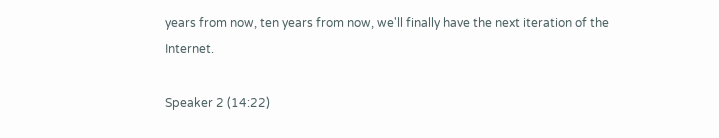years from now, ten years from now, we'll finally have the next iteration of the Internet.

Speaker 2 (14:22)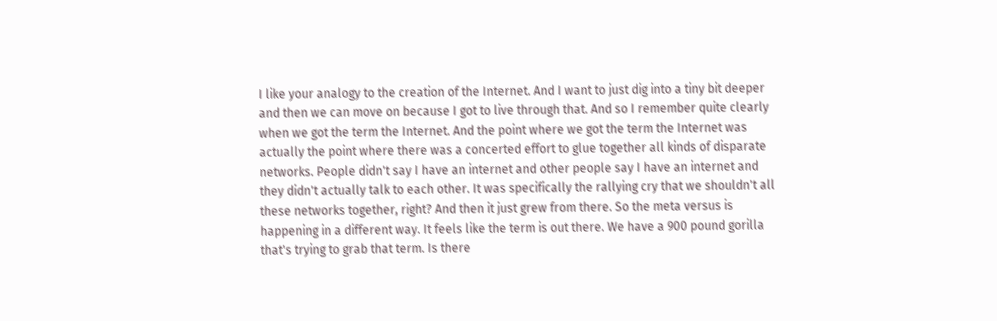I like your analogy to the creation of the Internet. And I want to just dig into a tiny bit deeper and then we can move on because I got to live through that. And so I remember quite clearly when we got the term the Internet. And the point where we got the term the Internet was actually the point where there was a concerted effort to glue together all kinds of disparate networks. People didn't say I have an internet and other people say I have an internet and they didn't actually talk to each other. It was specifically the rallying cry that we shouldn't all these networks together, right? And then it just grew from there. So the meta versus is happening in a different way. It feels like the term is out there. We have a 900 pound gorilla that's trying to grab that term. Is there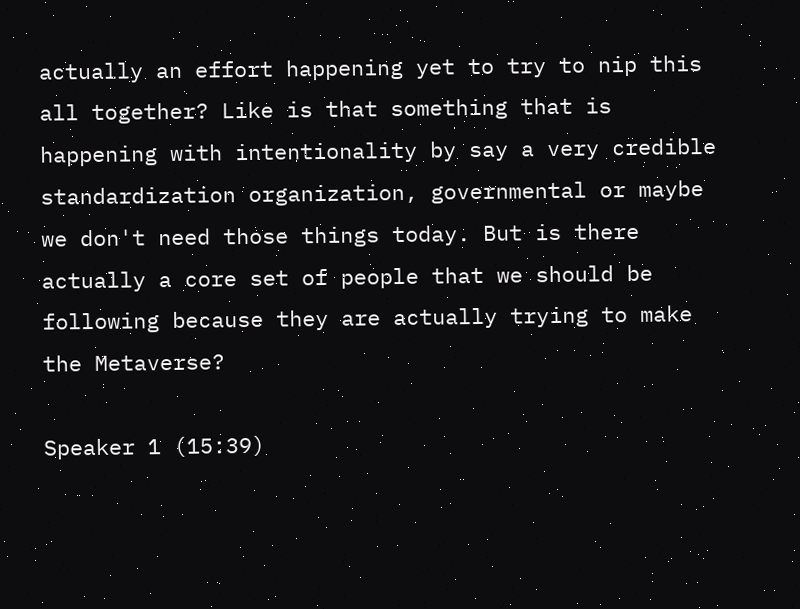actually an effort happening yet to try to nip this all together? Like is that something that is happening with intentionality by say a very credible standardization organization, governmental or maybe we don't need those things today. But is there actually a core set of people that we should be following because they are actually trying to make the Metaverse?

Speaker 1 (15:39)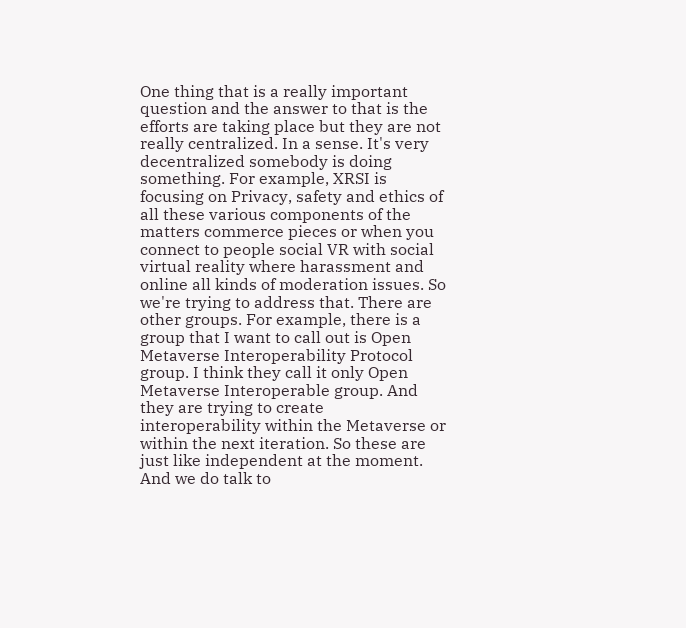One thing that is a really important question and the answer to that is the efforts are taking place but they are not really centralized. In a sense. It's very decentralized somebody is doing something. For example, XRSI is focusing on Privacy, safety and ethics of all these various components of the matters commerce pieces or when you connect to people social VR with social virtual reality where harassment and online all kinds of moderation issues. So we're trying to address that. There are other groups. For example, there is a group that I want to call out is Open Metaverse Interoperability Protocol group. I think they call it only Open Metaverse Interoperable group. And they are trying to create interoperability within the Metaverse or within the next iteration. So these are just like independent at the moment. And we do talk to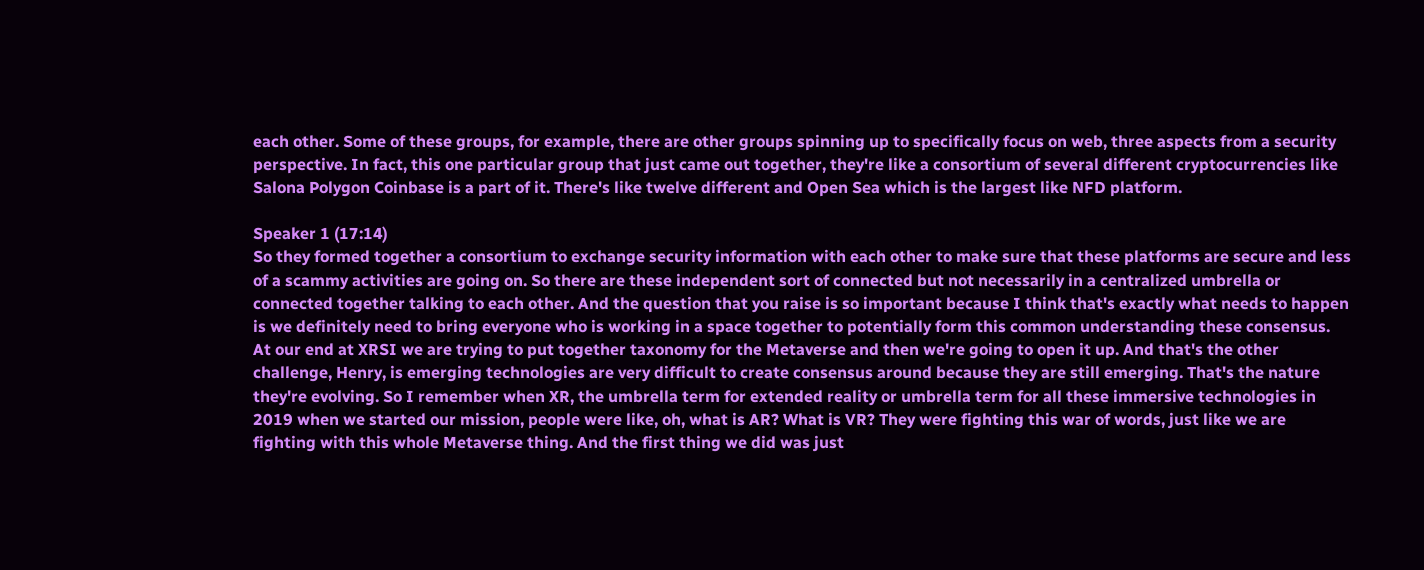each other. Some of these groups, for example, there are other groups spinning up to specifically focus on web, three aspects from a security perspective. In fact, this one particular group that just came out together, they're like a consortium of several different cryptocurrencies like Salona Polygon Coinbase is a part of it. There's like twelve different and Open Sea which is the largest like NFD platform.

Speaker 1 (17:14)
So they formed together a consortium to exchange security information with each other to make sure that these platforms are secure and less of a scammy activities are going on. So there are these independent sort of connected but not necessarily in a centralized umbrella or connected together talking to each other. And the question that you raise is so important because I think that's exactly what needs to happen is we definitely need to bring everyone who is working in a space together to potentially form this common understanding these consensus. At our end at XRSI we are trying to put together taxonomy for the Metaverse and then we're going to open it up. And that's the other challenge, Henry, is emerging technologies are very difficult to create consensus around because they are still emerging. That's the nature they're evolving. So I remember when XR, the umbrella term for extended reality or umbrella term for all these immersive technologies in 2019 when we started our mission, people were like, oh, what is AR? What is VR? They were fighting this war of words, just like we are fighting with this whole Metaverse thing. And the first thing we did was just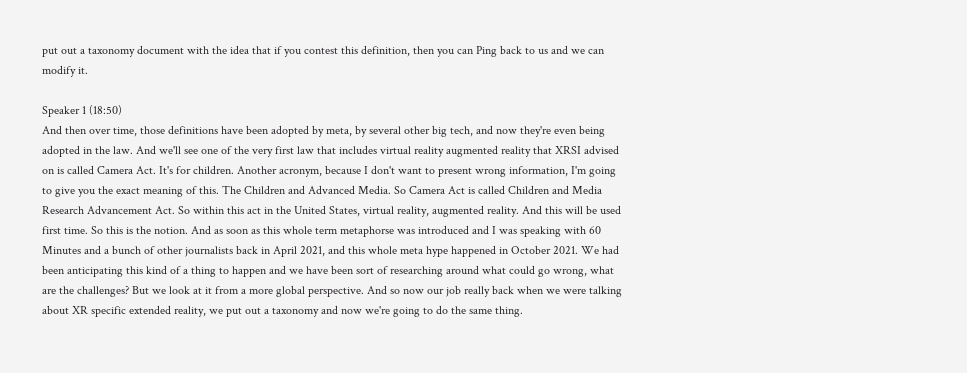put out a taxonomy document with the idea that if you contest this definition, then you can Ping back to us and we can modify it.

Speaker 1 (18:50)
And then over time, those definitions have been adopted by meta, by several other big tech, and now they're even being adopted in the law. And we'll see one of the very first law that includes virtual reality augmented reality that XRSI advised on is called Camera Act. It's for children. Another acronym, because I don't want to present wrong information, I'm going to give you the exact meaning of this. The Children and Advanced Media. So Camera Act is called Children and Media Research Advancement Act. So within this act in the United States, virtual reality, augmented reality. And this will be used first time. So this is the notion. And as soon as this whole term metaphorse was introduced and I was speaking with 60 Minutes and a bunch of other journalists back in April 2021, and this whole meta hype happened in October 2021. We had been anticipating this kind of a thing to happen and we have been sort of researching around what could go wrong, what are the challenges? But we look at it from a more global perspective. And so now our job really back when we were talking about XR specific extended reality, we put out a taxonomy and now we're going to do the same thing.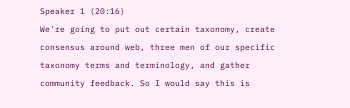Speaker 1 (20:16)
We're going to put out certain taxonomy, create consensus around web, three men of our specific taxonomy terms and terminology, and gather community feedback. So I would say this is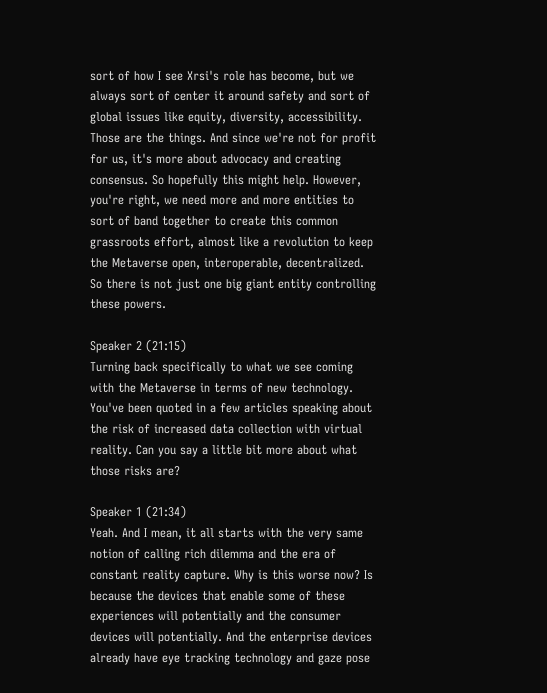sort of how I see Xrsi's role has become, but we always sort of center it around safety and sort of global issues like equity, diversity, accessibility. Those are the things. And since we're not for profit for us, it's more about advocacy and creating consensus. So hopefully this might help. However, you're right, we need more and more entities to sort of band together to create this common grassroots effort, almost like a revolution to keep the Metaverse open, interoperable, decentralized. So there is not just one big giant entity controlling these powers.

Speaker 2 (21:15)
Turning back specifically to what we see coming with the Metaverse in terms of new technology. You've been quoted in a few articles speaking about the risk of increased data collection with virtual reality. Can you say a little bit more about what those risks are?

Speaker 1 (21:34)
Yeah. And I mean, it all starts with the very same notion of calling rich dilemma and the era of constant reality capture. Why is this worse now? Is because the devices that enable some of these experiences will potentially and the consumer devices will potentially. And the enterprise devices already have eye tracking technology and gaze pose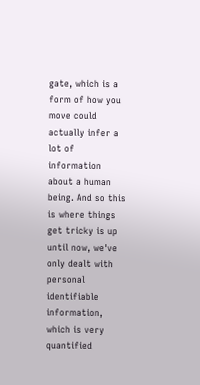gate, which is a form of how you move could actually infer a lot of information about a human being. And so this is where things get tricky is up until now, we've only dealt with personal identifiable information, which is very quantified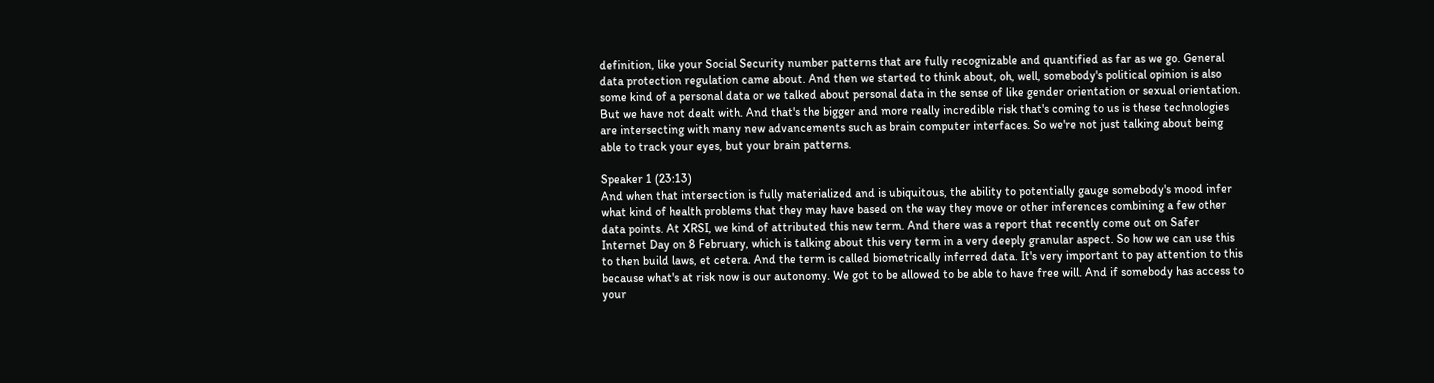definition, like your Social Security number patterns that are fully recognizable and quantified as far as we go. General data protection regulation came about. And then we started to think about, oh, well, somebody's political opinion is also some kind of a personal data or we talked about personal data in the sense of like gender orientation or sexual orientation. But we have not dealt with. And that's the bigger and more really incredible risk that's coming to us is these technologies are intersecting with many new advancements such as brain computer interfaces. So we're not just talking about being able to track your eyes, but your brain patterns.

Speaker 1 (23:13)
And when that intersection is fully materialized and is ubiquitous, the ability to potentially gauge somebody's mood infer what kind of health problems that they may have based on the way they move or other inferences combining a few other data points. At XRSI, we kind of attributed this new term. And there was a report that recently come out on Safer Internet Day on 8 February, which is talking about this very term in a very deeply granular aspect. So how we can use this to then build laws, et cetera. And the term is called biometrically inferred data. It's very important to pay attention to this because what's at risk now is our autonomy. We got to be allowed to be able to have free will. And if somebody has access to your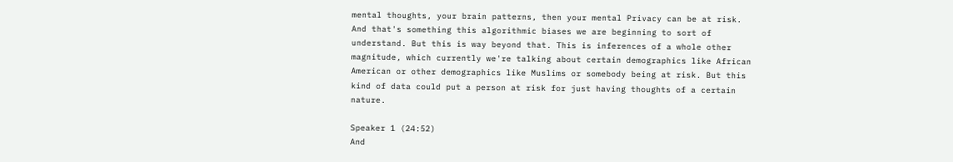mental thoughts, your brain patterns, then your mental Privacy can be at risk. And that's something this algorithmic biases we are beginning to sort of understand. But this is way beyond that. This is inferences of a whole other magnitude, which currently we're talking about certain demographics like African American or other demographics like Muslims or somebody being at risk. But this kind of data could put a person at risk for just having thoughts of a certain nature.

Speaker 1 (24:52)
And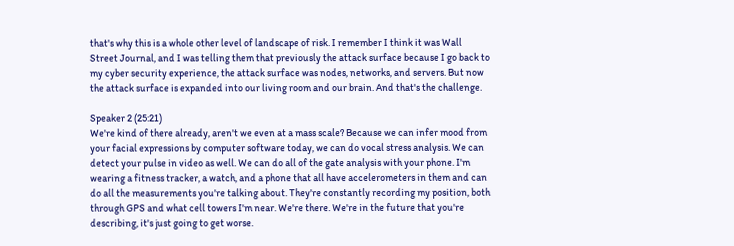that's why this is a whole other level of landscape of risk. I remember I think it was Wall Street Journal, and I was telling them that previously the attack surface because I go back to my cyber security experience, the attack surface was nodes, networks, and servers. But now the attack surface is expanded into our living room and our brain. And that's the challenge.

Speaker 2 (25:21)
We're kind of there already, aren't we even at a mass scale? Because we can infer mood from your facial expressions by computer software today, we can do vocal stress analysis. We can detect your pulse in video as well. We can do all of the gate analysis with your phone. I'm wearing a fitness tracker, a watch, and a phone that all have accelerometers in them and can do all the measurements you're talking about. They're constantly recording my position, both through GPS and what cell towers I'm near. We're there. We're in the future that you're describing, it's just going to get worse.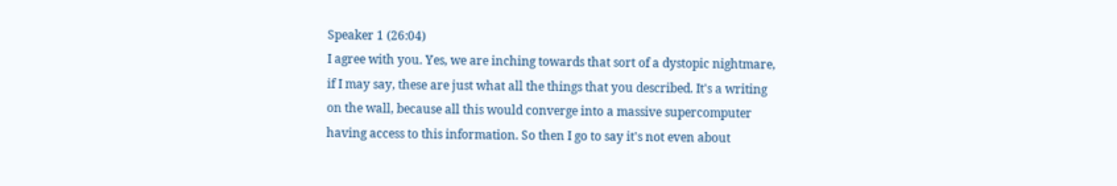Speaker 1 (26:04)
I agree with you. Yes, we are inching towards that sort of a dystopic nightmare, if I may say, these are just what all the things that you described. It's a writing on the wall, because all this would converge into a massive supercomputer having access to this information. So then I go to say it's not even about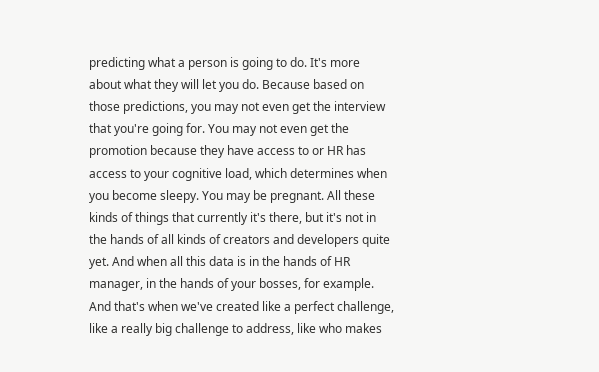predicting what a person is going to do. It's more about what they will let you do. Because based on those predictions, you may not even get the interview that you're going for. You may not even get the promotion because they have access to or HR has access to your cognitive load, which determines when you become sleepy. You may be pregnant. All these kinds of things that currently it's there, but it's not in the hands of all kinds of creators and developers quite yet. And when all this data is in the hands of HR manager, in the hands of your bosses, for example. And that's when we've created like a perfect challenge, like a really big challenge to address, like who makes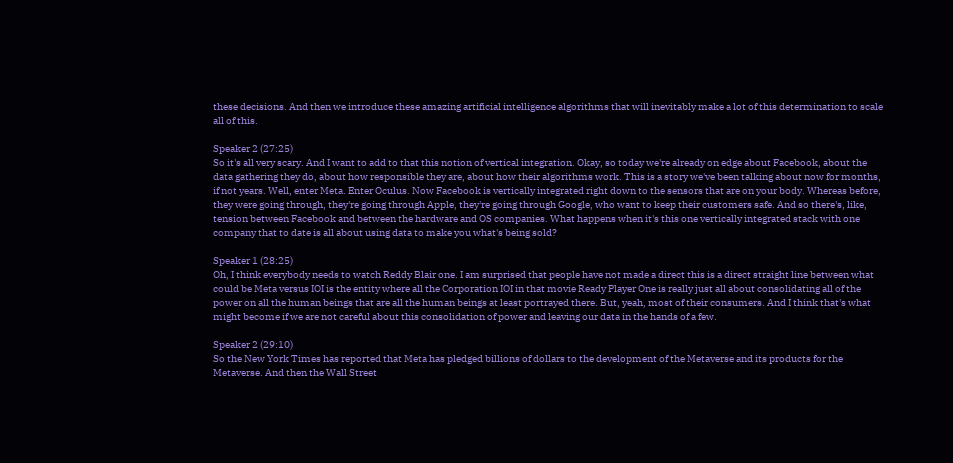these decisions. And then we introduce these amazing artificial intelligence algorithms that will inevitably make a lot of this determination to scale all of this.

Speaker 2 (27:25)
So it's all very scary. And I want to add to that this notion of vertical integration. Okay, so today we're already on edge about Facebook, about the data gathering they do, about how responsible they are, about how their algorithms work. This is a story we've been talking about now for months, if not years. Well, enter Meta. Enter Oculus. Now Facebook is vertically integrated right down to the sensors that are on your body. Whereas before, they were going through, they're going through Apple, they're going through Google, who want to keep their customers safe. And so there's, like, tension between Facebook and between the hardware and OS companies. What happens when it's this one vertically integrated stack with one company that to date is all about using data to make you what's being sold?

Speaker 1 (28:25)
Oh, I think everybody needs to watch Reddy Blair one. I am surprised that people have not made a direct this is a direct straight line between what could be Meta versus IOI is the entity where all the Corporation IOI in that movie Ready Player One is really just all about consolidating all of the power on all the human beings that are all the human beings at least portrayed there. But, yeah, most of their consumers. And I think that's what might become if we are not careful about this consolidation of power and leaving our data in the hands of a few.

Speaker 2 (29:10)
So the New York Times has reported that Meta has pledged billions of dollars to the development of the Metaverse and its products for the Metaverse. And then the Wall Street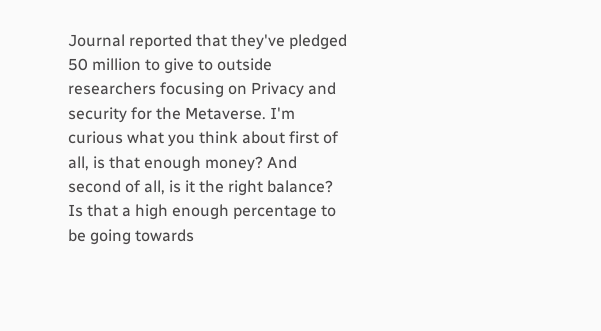Journal reported that they've pledged 50 million to give to outside researchers focusing on Privacy and security for the Metaverse. I'm curious what you think about first of all, is that enough money? And second of all, is it the right balance? Is that a high enough percentage to be going towards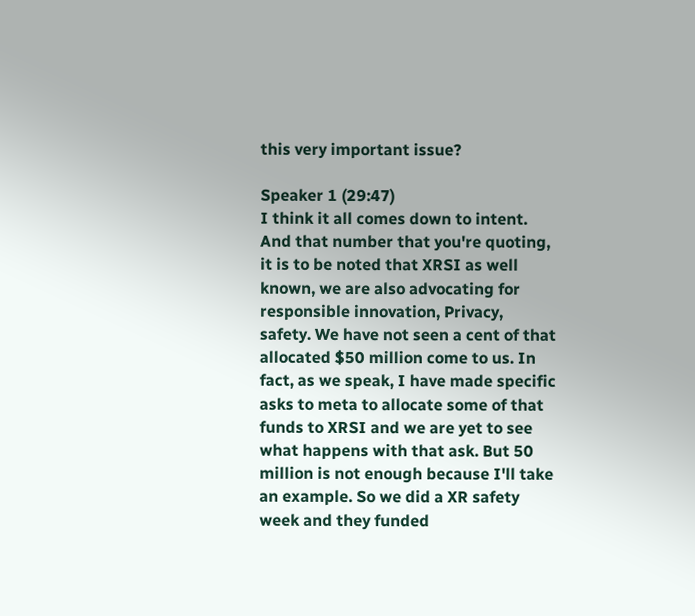this very important issue?

Speaker 1 (29:47)
I think it all comes down to intent. And that number that you're quoting, it is to be noted that XRSI as well known, we are also advocating for responsible innovation, Privacy, safety. We have not seen a cent of that allocated $50 million come to us. In fact, as we speak, I have made specific asks to meta to allocate some of that funds to XRSI and we are yet to see what happens with that ask. But 50 million is not enough because I'll take an example. So we did a XR safety week and they funded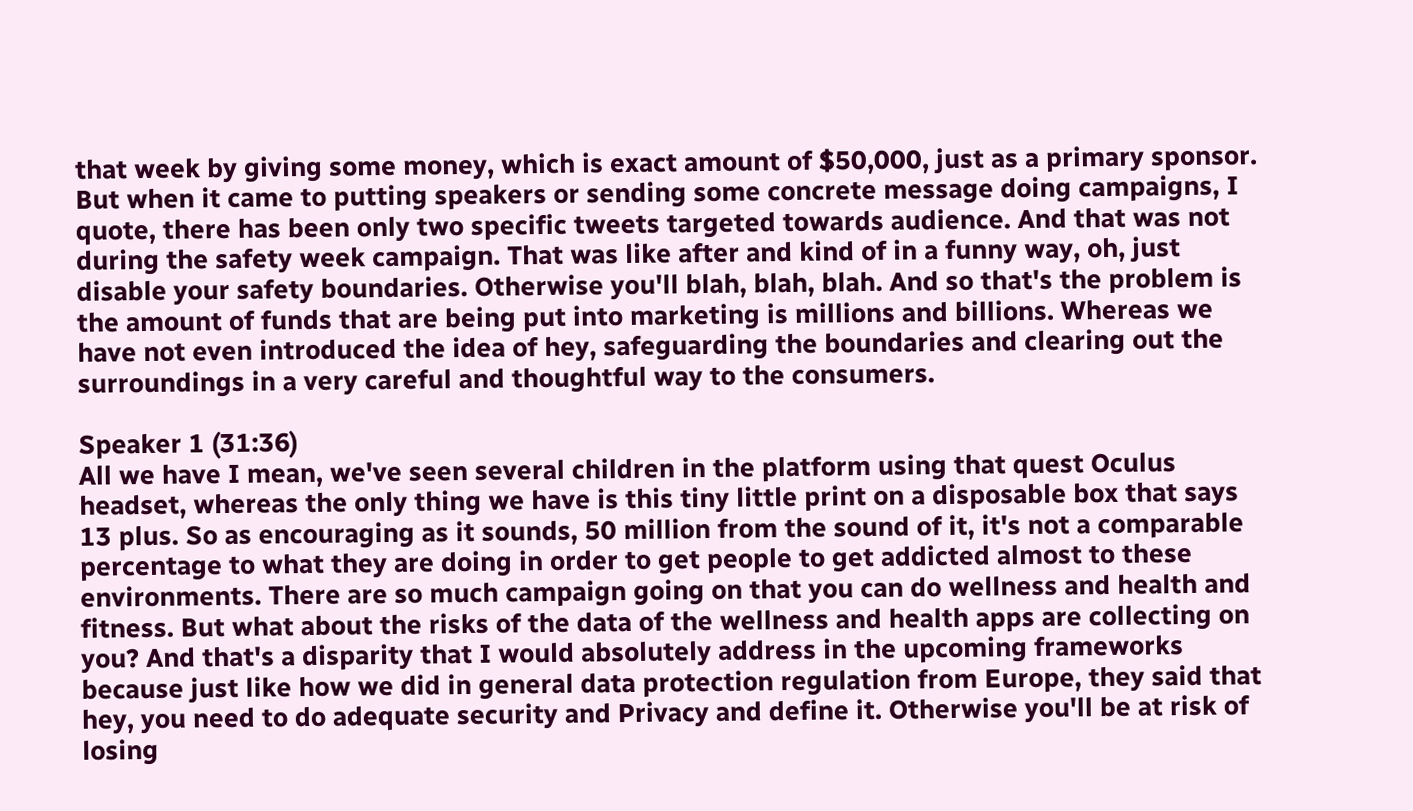that week by giving some money, which is exact amount of $50,000, just as a primary sponsor. But when it came to putting speakers or sending some concrete message doing campaigns, I quote, there has been only two specific tweets targeted towards audience. And that was not during the safety week campaign. That was like after and kind of in a funny way, oh, just disable your safety boundaries. Otherwise you'll blah, blah, blah. And so that's the problem is the amount of funds that are being put into marketing is millions and billions. Whereas we have not even introduced the idea of hey, safeguarding the boundaries and clearing out the surroundings in a very careful and thoughtful way to the consumers.

Speaker 1 (31:36)
All we have I mean, we've seen several children in the platform using that quest Oculus headset, whereas the only thing we have is this tiny little print on a disposable box that says 13 plus. So as encouraging as it sounds, 50 million from the sound of it, it's not a comparable percentage to what they are doing in order to get people to get addicted almost to these environments. There are so much campaign going on that you can do wellness and health and fitness. But what about the risks of the data of the wellness and health apps are collecting on you? And that's a disparity that I would absolutely address in the upcoming frameworks because just like how we did in general data protection regulation from Europe, they said that hey, you need to do adequate security and Privacy and define it. Otherwise you'll be at risk of losing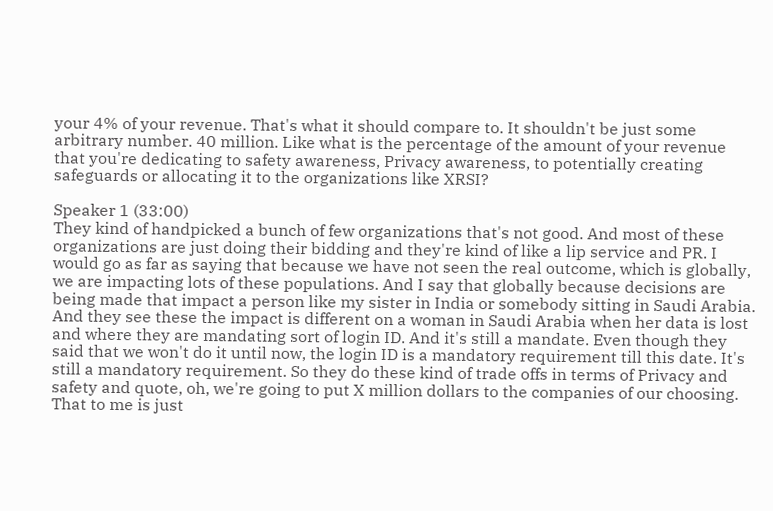your 4% of your revenue. That's what it should compare to. It shouldn't be just some arbitrary number. 40 million. Like what is the percentage of the amount of your revenue that you're dedicating to safety awareness, Privacy awareness, to potentially creating safeguards or allocating it to the organizations like XRSI?

Speaker 1 (33:00)
They kind of handpicked a bunch of few organizations that's not good. And most of these organizations are just doing their bidding and they're kind of like a lip service and PR. I would go as far as saying that because we have not seen the real outcome, which is globally, we are impacting lots of these populations. And I say that globally because decisions are being made that impact a person like my sister in India or somebody sitting in Saudi Arabia. And they see these the impact is different on a woman in Saudi Arabia when her data is lost and where they are mandating sort of login ID. And it's still a mandate. Even though they said that we won't do it until now, the login ID is a mandatory requirement till this date. It's still a mandatory requirement. So they do these kind of trade offs in terms of Privacy and safety and quote, oh, we're going to put X million dollars to the companies of our choosing. That to me is just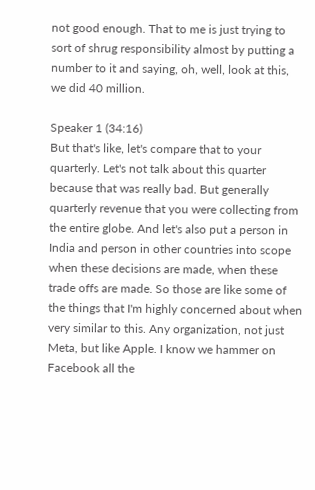not good enough. That to me is just trying to sort of shrug responsibility almost by putting a number to it and saying, oh, well, look at this, we did 40 million.

Speaker 1 (34:16)
But that's like, let's compare that to your quarterly. Let's not talk about this quarter because that was really bad. But generally quarterly revenue that you were collecting from the entire globe. And let's also put a person in India and person in other countries into scope when these decisions are made, when these trade offs are made. So those are like some of the things that I'm highly concerned about when very similar to this. Any organization, not just Meta, but like Apple. I know we hammer on Facebook all the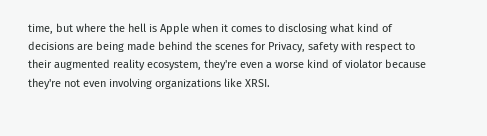time, but where the hell is Apple when it comes to disclosing what kind of decisions are being made behind the scenes for Privacy, safety with respect to their augmented reality ecosystem, they're even a worse kind of violator because they're not even involving organizations like XRSI.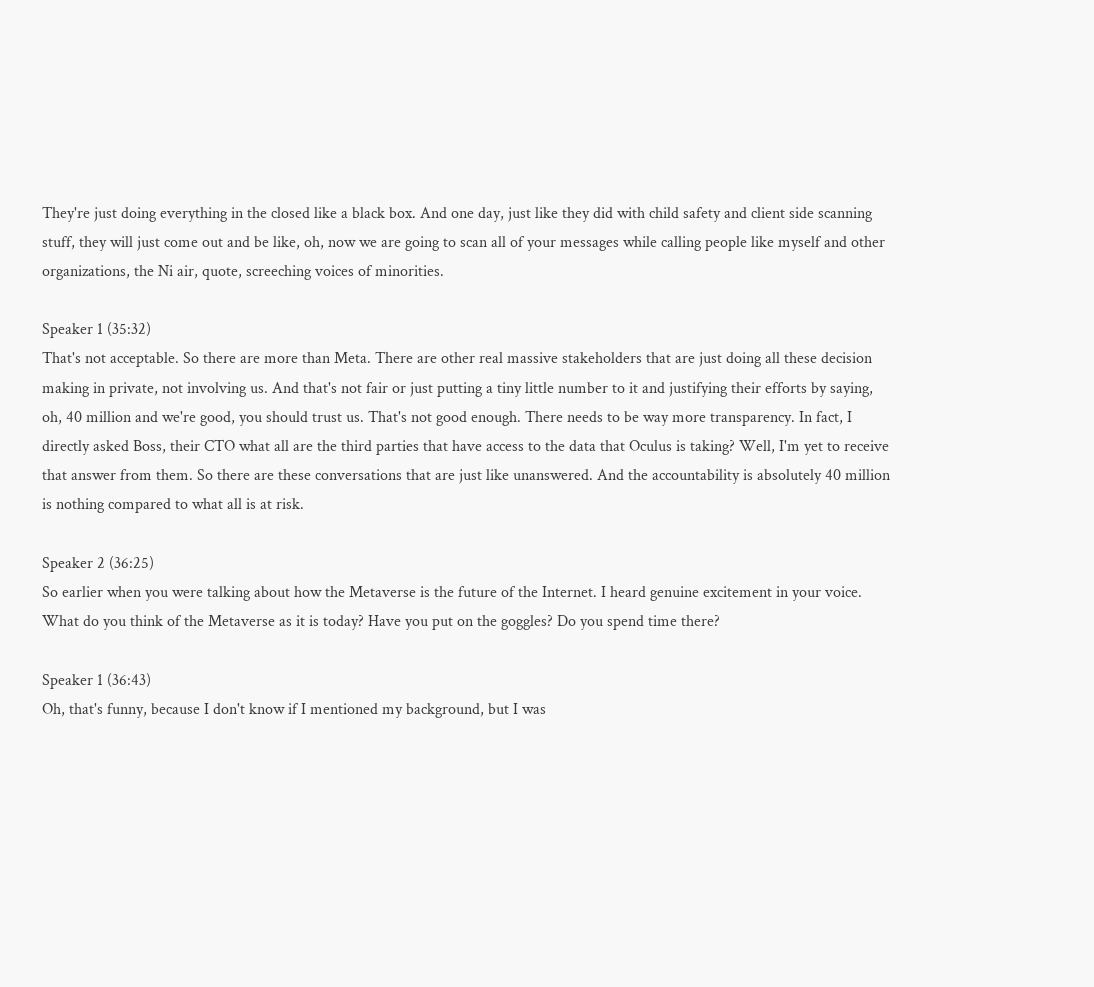They're just doing everything in the closed like a black box. And one day, just like they did with child safety and client side scanning stuff, they will just come out and be like, oh, now we are going to scan all of your messages while calling people like myself and other organizations, the Ni air, quote, screeching voices of minorities.

Speaker 1 (35:32)
That's not acceptable. So there are more than Meta. There are other real massive stakeholders that are just doing all these decision making in private, not involving us. And that's not fair or just putting a tiny little number to it and justifying their efforts by saying, oh, 40 million and we're good, you should trust us. That's not good enough. There needs to be way more transparency. In fact, I directly asked Boss, their CTO what all are the third parties that have access to the data that Oculus is taking? Well, I'm yet to receive that answer from them. So there are these conversations that are just like unanswered. And the accountability is absolutely 40 million is nothing compared to what all is at risk.

Speaker 2 (36:25)
So earlier when you were talking about how the Metaverse is the future of the Internet. I heard genuine excitement in your voice. What do you think of the Metaverse as it is today? Have you put on the goggles? Do you spend time there?

Speaker 1 (36:43)
Oh, that's funny, because I don't know if I mentioned my background, but I was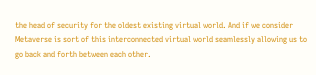the head of security for the oldest existing virtual world. And if we consider Metaverse is sort of this interconnected virtual world seamlessly allowing us to go back and forth between each other.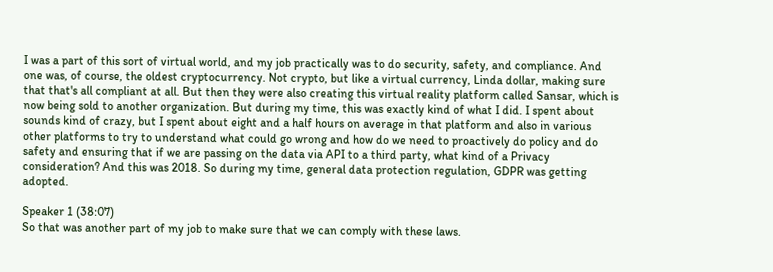I was a part of this sort of virtual world, and my job practically was to do security, safety, and compliance. And one was, of course, the oldest cryptocurrency. Not crypto, but like a virtual currency, Linda dollar, making sure that that's all compliant at all. But then they were also creating this virtual reality platform called Sansar, which is now being sold to another organization. But during my time, this was exactly kind of what I did. I spent about sounds kind of crazy, but I spent about eight and a half hours on average in that platform and also in various other platforms to try to understand what could go wrong and how do we need to proactively do policy and do safety and ensuring that if we are passing on the data via API to a third party, what kind of a Privacy consideration? And this was 2018. So during my time, general data protection regulation, GDPR was getting adopted.

Speaker 1 (38:07)
So that was another part of my job to make sure that we can comply with these laws.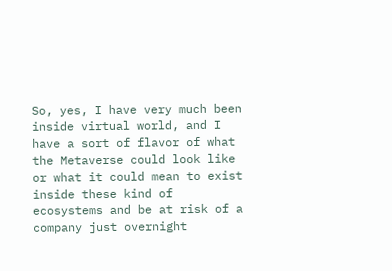So, yes, I have very much been inside virtual world, and I have a sort of flavor of what the Metaverse could look like or what it could mean to exist inside these kind of ecosystems and be at risk of a company just overnight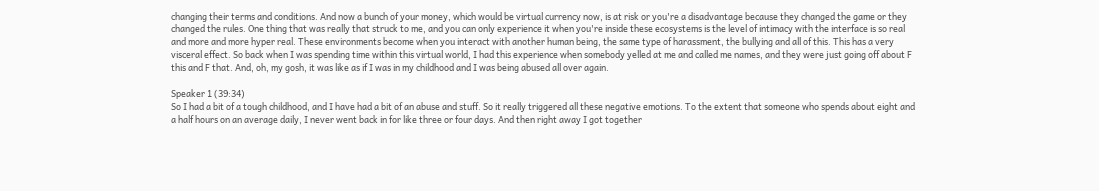changing their terms and conditions. And now a bunch of your money, which would be virtual currency now, is at risk or you're a disadvantage because they changed the game or they changed the rules. One thing that was really that struck to me, and you can only experience it when you're inside these ecosystems is the level of intimacy with the interface is so real and more and more hyper real. These environments become when you interact with another human being, the same type of harassment, the bullying and all of this. This has a very visceral effect. So back when I was spending time within this virtual world, I had this experience when somebody yelled at me and called me names, and they were just going off about F this and F that. And, oh, my gosh, it was like as if I was in my childhood and I was being abused all over again.

Speaker 1 (39:34)
So I had a bit of a tough childhood, and I have had a bit of an abuse and stuff. So it really triggered all these negative emotions. To the extent that someone who spends about eight and a half hours on an average daily, I never went back in for like three or four days. And then right away I got together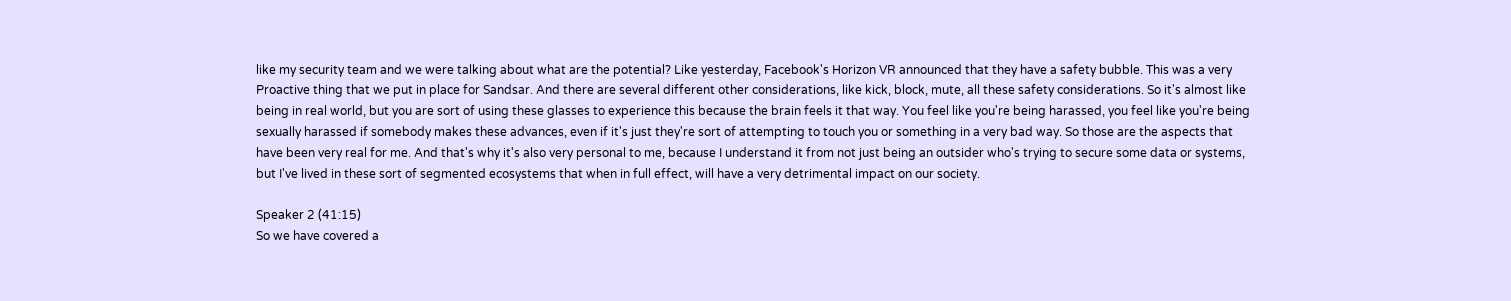like my security team and we were talking about what are the potential? Like yesterday, Facebook's Horizon VR announced that they have a safety bubble. This was a very Proactive thing that we put in place for Sandsar. And there are several different other considerations, like kick, block, mute, all these safety considerations. So it's almost like being in real world, but you are sort of using these glasses to experience this because the brain feels it that way. You feel like you're being harassed, you feel like you're being sexually harassed if somebody makes these advances, even if it's just they're sort of attempting to touch you or something in a very bad way. So those are the aspects that have been very real for me. And that's why it's also very personal to me, because I understand it from not just being an outsider who's trying to secure some data or systems, but I've lived in these sort of segmented ecosystems that when in full effect, will have a very detrimental impact on our society.

Speaker 2 (41:15)
So we have covered a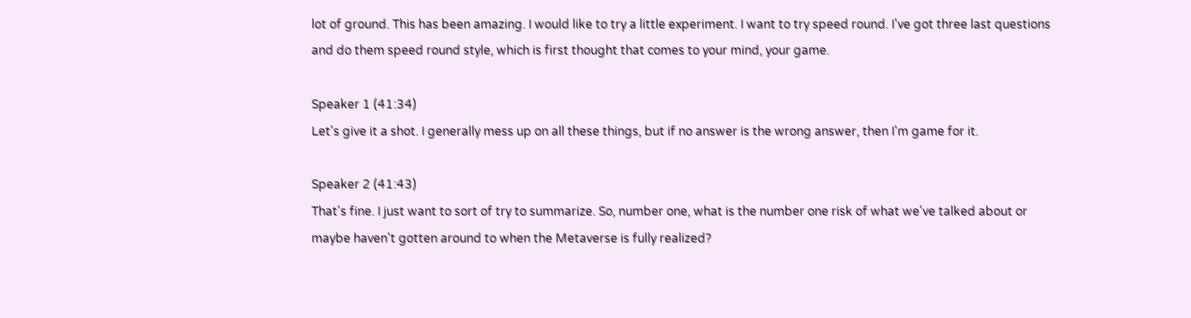lot of ground. This has been amazing. I would like to try a little experiment. I want to try speed round. I've got three last questions and do them speed round style, which is first thought that comes to your mind, your game.

Speaker 1 (41:34)
Let's give it a shot. I generally mess up on all these things, but if no answer is the wrong answer, then I'm game for it.

Speaker 2 (41:43)
That's fine. I just want to sort of try to summarize. So, number one, what is the number one risk of what we've talked about or maybe haven't gotten around to when the Metaverse is fully realized?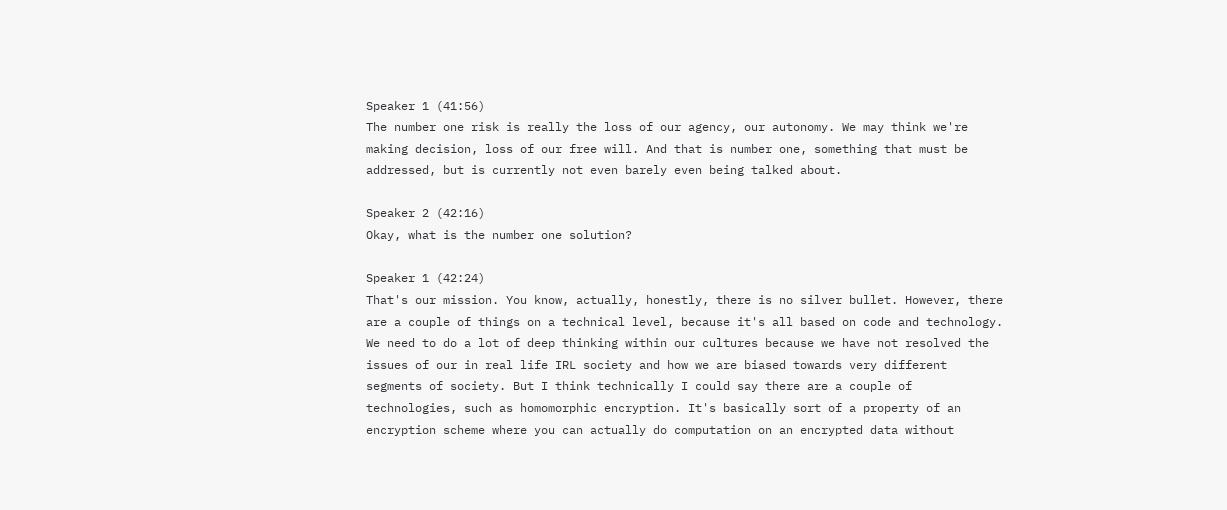Speaker 1 (41:56)
The number one risk is really the loss of our agency, our autonomy. We may think we're making decision, loss of our free will. And that is number one, something that must be addressed, but is currently not even barely even being talked about.

Speaker 2 (42:16)
Okay, what is the number one solution?

Speaker 1 (42:24)
That's our mission. You know, actually, honestly, there is no silver bullet. However, there are a couple of things on a technical level, because it's all based on code and technology. We need to do a lot of deep thinking within our cultures because we have not resolved the issues of our in real life IRL society and how we are biased towards very different segments of society. But I think technically I could say there are a couple of technologies, such as homomorphic encryption. It's basically sort of a property of an encryption scheme where you can actually do computation on an encrypted data without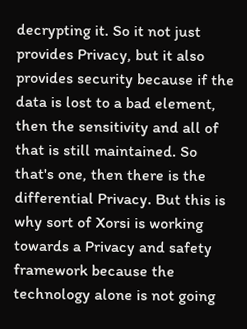decrypting it. So it not just provides Privacy, but it also provides security because if the data is lost to a bad element, then the sensitivity and all of that is still maintained. So that's one, then there is the differential Privacy. But this is why sort of Xorsi is working towards a Privacy and safety framework because the technology alone is not going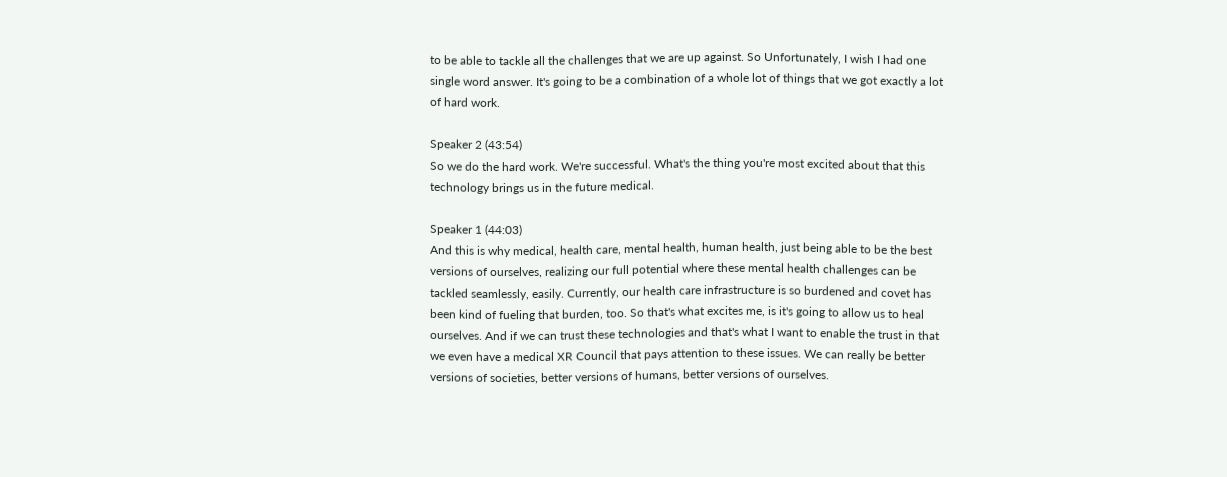to be able to tackle all the challenges that we are up against. So Unfortunately, I wish I had one single word answer. It's going to be a combination of a whole lot of things that we got exactly a lot of hard work.

Speaker 2 (43:54)
So we do the hard work. We're successful. What's the thing you're most excited about that this technology brings us in the future medical.

Speaker 1 (44:03)
And this is why medical, health care, mental health, human health, just being able to be the best versions of ourselves, realizing our full potential where these mental health challenges can be tackled seamlessly, easily. Currently, our health care infrastructure is so burdened and covet has been kind of fueling that burden, too. So that's what excites me, is it's going to allow us to heal ourselves. And if we can trust these technologies and that's what I want to enable the trust in that we even have a medical XR Council that pays attention to these issues. We can really be better versions of societies, better versions of humans, better versions of ourselves.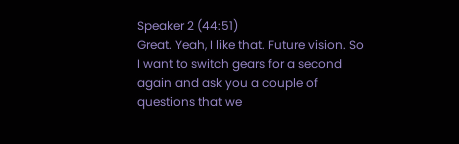Speaker 2 (44:51)
Great. Yeah, I like that. Future vision. So I want to switch gears for a second again and ask you a couple of questions that we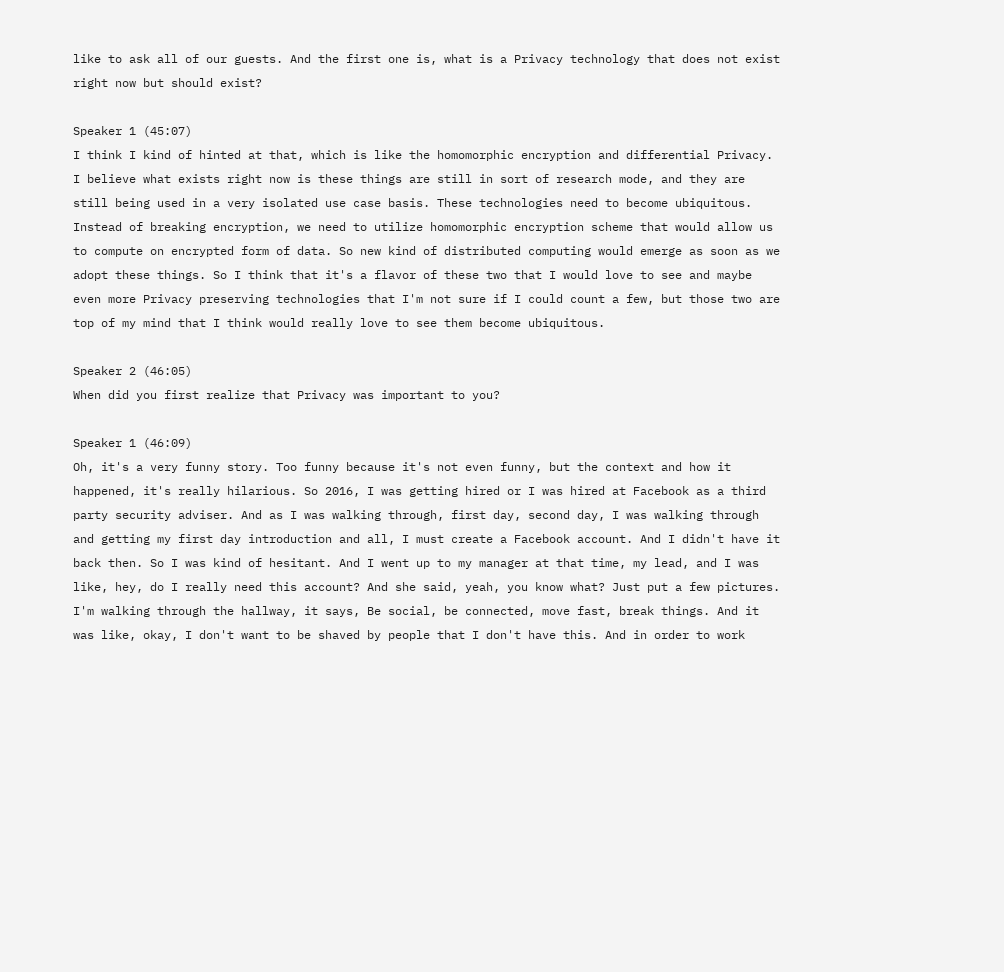like to ask all of our guests. And the first one is, what is a Privacy technology that does not exist right now but should exist?

Speaker 1 (45:07)
I think I kind of hinted at that, which is like the homomorphic encryption and differential Privacy. I believe what exists right now is these things are still in sort of research mode, and they are still being used in a very isolated use case basis. These technologies need to become ubiquitous. Instead of breaking encryption, we need to utilize homomorphic encryption scheme that would allow us to compute on encrypted form of data. So new kind of distributed computing would emerge as soon as we adopt these things. So I think that it's a flavor of these two that I would love to see and maybe even more Privacy preserving technologies that I'm not sure if I could count a few, but those two are top of my mind that I think would really love to see them become ubiquitous.

Speaker 2 (46:05)
When did you first realize that Privacy was important to you?

Speaker 1 (46:09)
Oh, it's a very funny story. Too funny because it's not even funny, but the context and how it happened, it's really hilarious. So 2016, I was getting hired or I was hired at Facebook as a third party security adviser. And as I was walking through, first day, second day, I was walking through and getting my first day introduction and all, I must create a Facebook account. And I didn't have it back then. So I was kind of hesitant. And I went up to my manager at that time, my lead, and I was like, hey, do I really need this account? And she said, yeah, you know what? Just put a few pictures. I'm walking through the hallway, it says, Be social, be connected, move fast, break things. And it was like, okay, I don't want to be shaved by people that I don't have this. And in order to work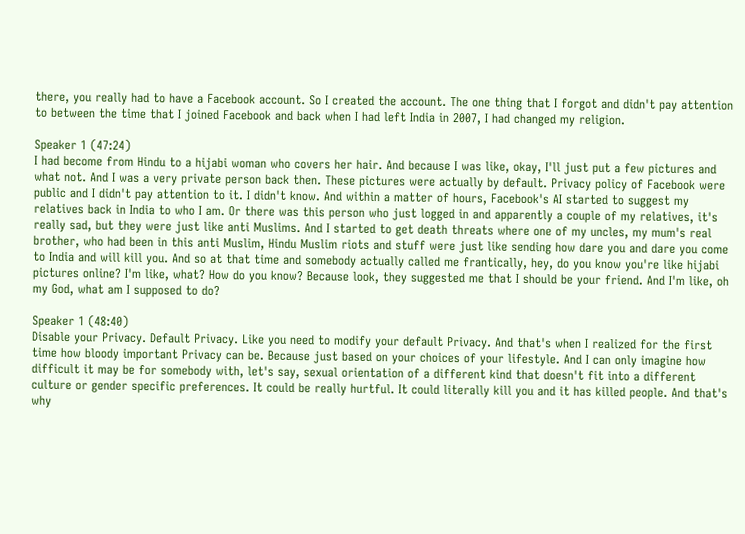there, you really had to have a Facebook account. So I created the account. The one thing that I forgot and didn't pay attention to between the time that I joined Facebook and back when I had left India in 2007, I had changed my religion.

Speaker 1 (47:24)
I had become from Hindu to a hijabi woman who covers her hair. And because I was like, okay, I'll just put a few pictures and what not. And I was a very private person back then. These pictures were actually by default. Privacy policy of Facebook were public and I didn't pay attention to it. I didn't know. And within a matter of hours, Facebook's AI started to suggest my relatives back in India to who I am. Or there was this person who just logged in and apparently a couple of my relatives, it's really sad, but they were just like anti Muslims. And I started to get death threats where one of my uncles, my mum's real brother, who had been in this anti Muslim, Hindu Muslim riots and stuff were just like sending how dare you and dare you come to India and will kill you. And so at that time and somebody actually called me frantically, hey, do you know you're like hijabi pictures online? I'm like, what? How do you know? Because look, they suggested me that I should be your friend. And I'm like, oh my God, what am I supposed to do?

Speaker 1 (48:40)
Disable your Privacy. Default Privacy. Like you need to modify your default Privacy. And that's when I realized for the first time how bloody important Privacy can be. Because just based on your choices of your lifestyle. And I can only imagine how difficult it may be for somebody with, let's say, sexual orientation of a different kind that doesn't fit into a different culture or gender specific preferences. It could be really hurtful. It could literally kill you and it has killed people. And that's why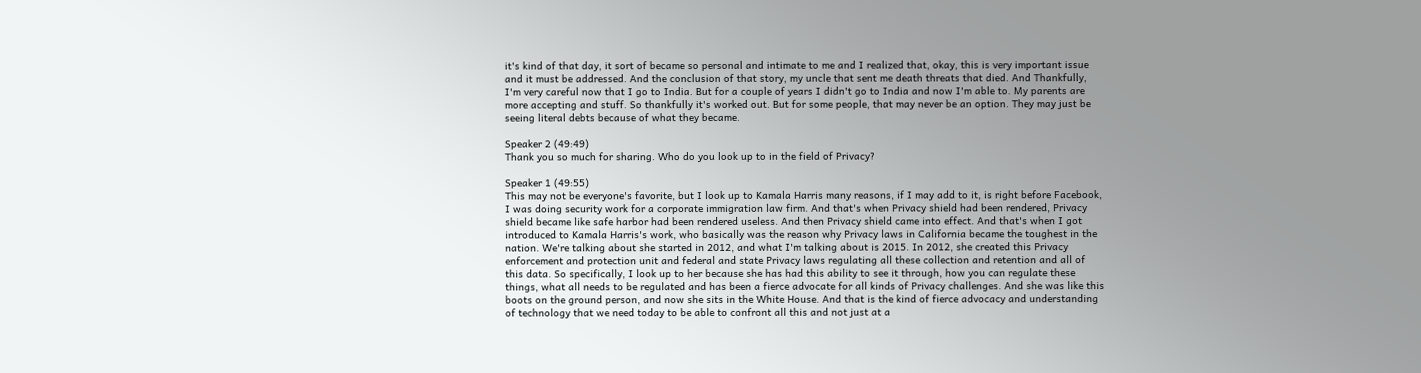it's kind of that day, it sort of became so personal and intimate to me and I realized that, okay, this is very important issue and it must be addressed. And the conclusion of that story, my uncle that sent me death threats that died. And Thankfully, I'm very careful now that I go to India. But for a couple of years I didn't go to India and now I'm able to. My parents are more accepting and stuff. So thankfully it's worked out. But for some people, that may never be an option. They may just be seeing literal debts because of what they became.

Speaker 2 (49:49)
Thank you so much for sharing. Who do you look up to in the field of Privacy?

Speaker 1 (49:55)
This may not be everyone's favorite, but I look up to Kamala Harris many reasons, if I may add to it, is right before Facebook, I was doing security work for a corporate immigration law firm. And that's when Privacy shield had been rendered, Privacy shield became like safe harbor had been rendered useless. And then Privacy shield came into effect. And that's when I got introduced to Kamala Harris's work, who basically was the reason why Privacy laws in California became the toughest in the nation. We're talking about she started in 2012, and what I'm talking about is 2015. In 2012, she created this Privacy enforcement and protection unit and federal and state Privacy laws regulating all these collection and retention and all of this data. So specifically, I look up to her because she has had this ability to see it through, how you can regulate these things, what all needs to be regulated and has been a fierce advocate for all kinds of Privacy challenges. And she was like this boots on the ground person, and now she sits in the White House. And that is the kind of fierce advocacy and understanding of technology that we need today to be able to confront all this and not just at a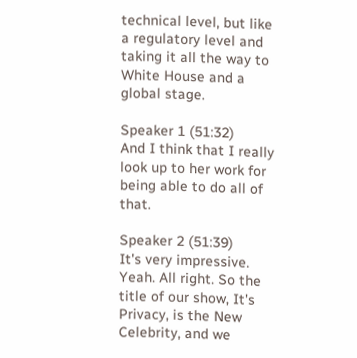technical level, but like a regulatory level and taking it all the way to White House and a global stage.

Speaker 1 (51:32)
And I think that I really look up to her work for being able to do all of that.

Speaker 2 (51:39)
It's very impressive. Yeah. All right. So the title of our show, It's Privacy, is the New Celebrity, and we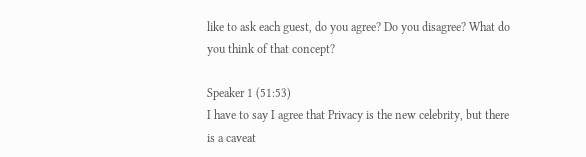like to ask each guest, do you agree? Do you disagree? What do you think of that concept?

Speaker 1 (51:53)
I have to say I agree that Privacy is the new celebrity, but there is a caveat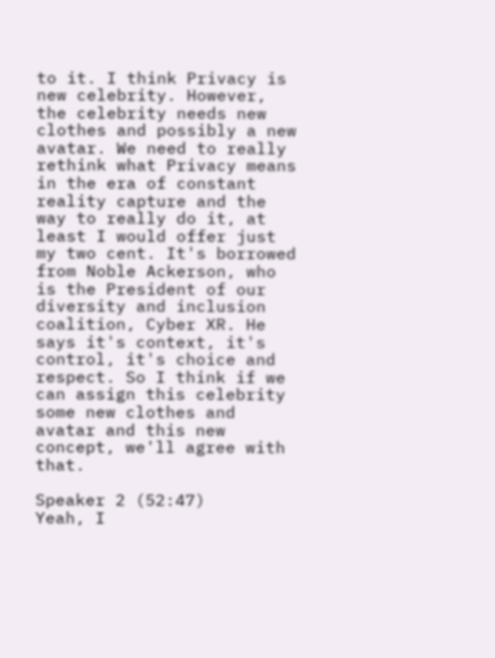to it. I think Privacy is new celebrity. However, the celebrity needs new clothes and possibly a new avatar. We need to really rethink what Privacy means in the era of constant reality capture and the way to really do it, at least I would offer just my two cent. It's borrowed from Noble Ackerson, who is the President of our diversity and inclusion coalition, Cyber XR. He says it's context, it's control, it's choice and respect. So I think if we can assign this celebrity some new clothes and avatar and this new concept, we'll agree with that.

Speaker 2 (52:47)
Yeah, I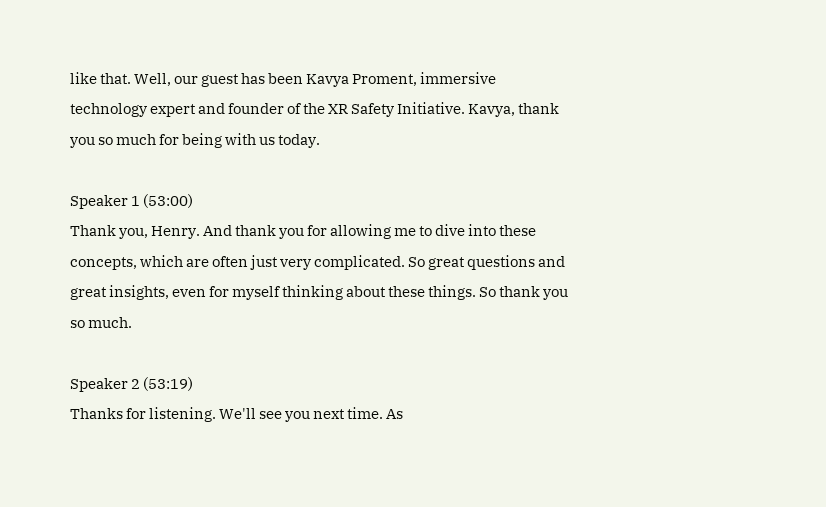like that. Well, our guest has been Kavya Proment, immersive technology expert and founder of the XR Safety Initiative. Kavya, thank you so much for being with us today.

Speaker 1 (53:00)
Thank you, Henry. And thank you for allowing me to dive into these concepts, which are often just very complicated. So great questions and great insights, even for myself thinking about these things. So thank you so much.

Speaker 2 (53:19)
Thanks for listening. We'll see you next time. As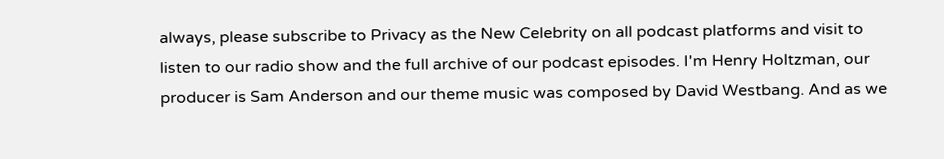always, please subscribe to Privacy as the New Celebrity on all podcast platforms and visit to listen to our radio show and the full archive of our podcast episodes. I'm Henry Holtzman, our producer is Sam Anderson and our theme music was composed by David Westbang. And as we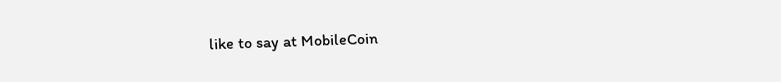like to say at MobileCoin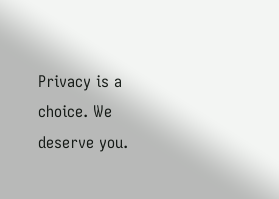Privacy is a choice. We deserve you.